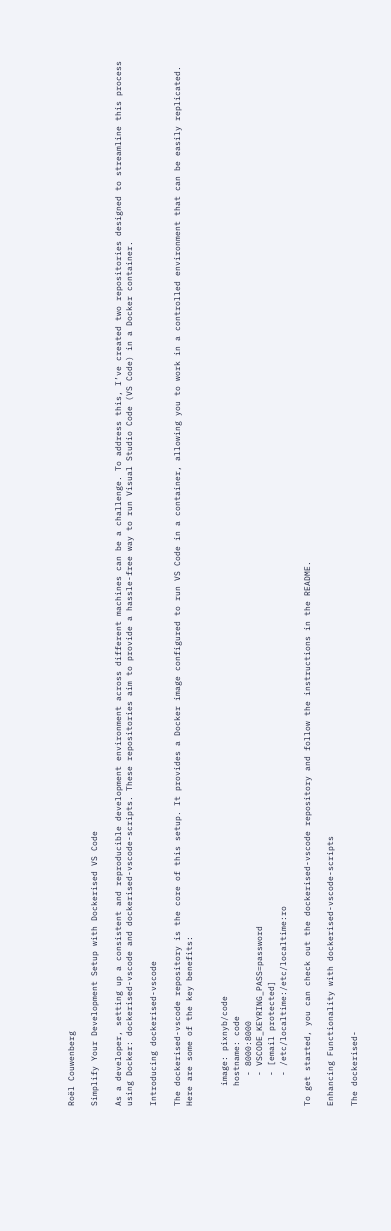Roël Couwenberg

Simplify Your Development Setup with Dockerised VS Code

As a developer, setting up a consistent and reproducible development environment across different machines can be a challenge. To address this, I’ve created two repositories designed to streamline this process using Docker: dockerised-vscode and dockerised-vscode-scripts. These repositories aim to provide a hassle-free way to run Visual Studio Code (VS Code) in a Docker container.

Introducing dockerised-vscode

The dockerised-vscode repository is the core of this setup. It provides a Docker image configured to run VS Code in a container, allowing you to work in a controlled environment that can be easily replicated. Here are some of the key benefits:


    image: pixnyb/code
    hostname: code
      - 8000:8000
      - VSCODE_KEYRING_PASS=password
      - [email protected]
      - /etc/localtime:/etc/localtime:ro

To get started, you can check out the dockerised-vscode repository and follow the instructions in the README.

Enhancing Functionality with dockerised-vscode-scripts

The dockerised-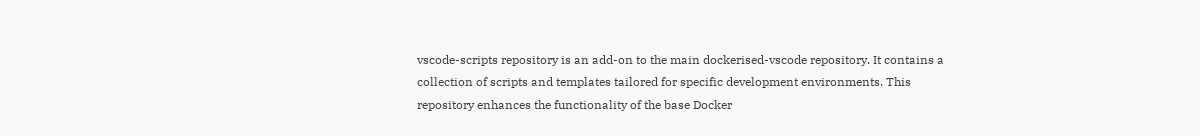vscode-scripts repository is an add-on to the main dockerised-vscode repository. It contains a collection of scripts and templates tailored for specific development environments. This repository enhances the functionality of the base Docker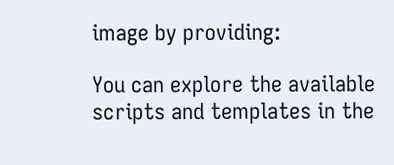image by providing:

You can explore the available scripts and templates in the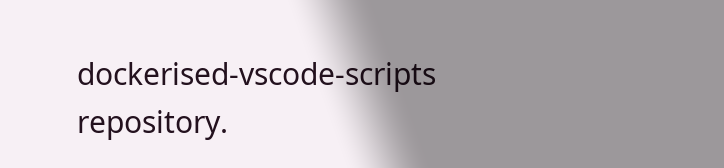dockerised-vscode-scripts repository.